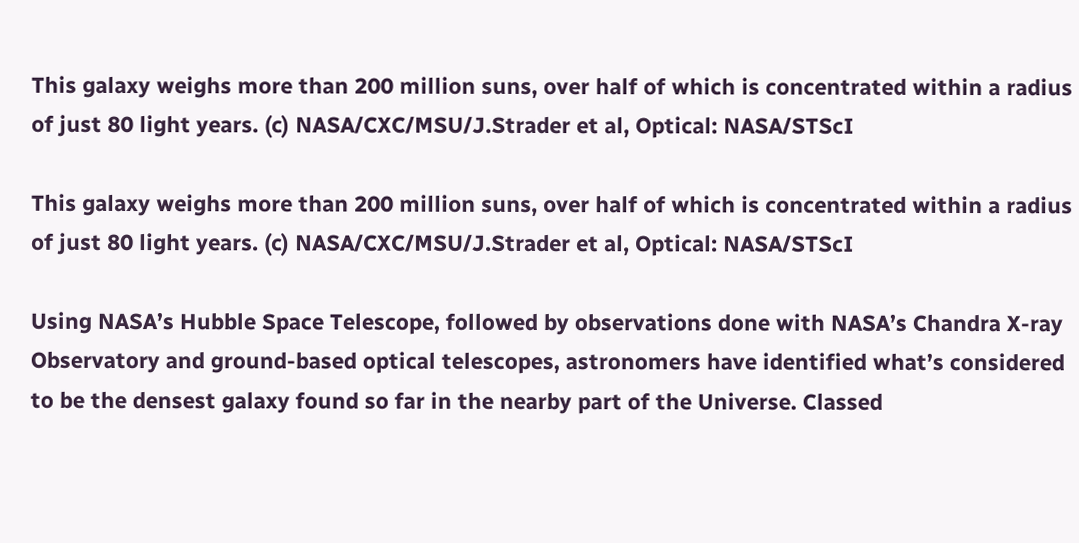This galaxy weighs more than 200 million suns, over half of which is concentrated within a radius of just 80 light years. (c) NASA/CXC/MSU/J.Strader et al, Optical: NASA/STScI

This galaxy weighs more than 200 million suns, over half of which is concentrated within a radius of just 80 light years. (c) NASA/CXC/MSU/J.Strader et al, Optical: NASA/STScI

Using NASA’s Hubble Space Telescope, followed by observations done with NASA’s Chandra X-ray Observatory and ground-based optical telescopes, astronomers have identified what’s considered to be the densest galaxy found so far in the nearby part of the Universe. Classed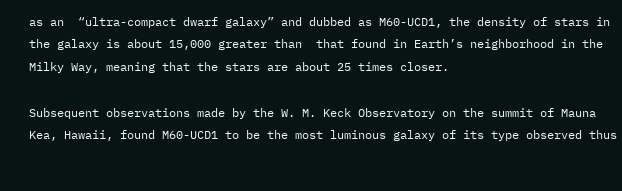as an  “ultra-compact dwarf galaxy” and dubbed as M60-UCD1, the density of stars in the galaxy is about 15,000 greater than  that found in Earth’s neighborhood in the Milky Way, meaning that the stars are about 25 times closer.

Subsequent observations made by the W. M. Keck Observatory on the summit of Mauna Kea, Hawaii, found M60-UCD1 to be the most luminous galaxy of its type observed thus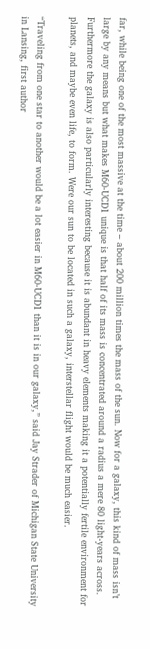far, while being one of the most massive at the time – about 200 million times the mass of the sun. Now for a galaxy, this kind of mass isn’t large by any means but what makes M60-UCD1 unique is that half of its mass is concentrated around a radius a mere 80 light-years across. Furthermore the galaxy is also particularly interesting because it is abundant in heavy elements making it a potentially fertile environment for planets, and maybe even life, to form. Were our sun to be located in such a galaxy, interstellar flight would be much easier.

“Traveling from one star to another would be a lot easier in M60-UCD1 than it is in our galaxy,” said Jay Strader of Michigan State University in Lansing, first author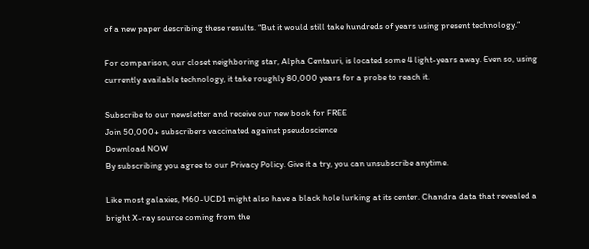of a new paper describing these results. “But it would still take hundreds of years using present technology.”

For comparison, our closet neighboring star, Alpha Centauri, is located some 4 light-years away. Even so, using currently available technology, it take roughly 80,000 years for a probe to reach it.

Subscribe to our newsletter and receive our new book for FREE
Join 50,000+ subscribers vaccinated against pseudoscience
Download NOW
By subscribing you agree to our Privacy Policy. Give it a try, you can unsubscribe anytime.

Like most galaxies, M60-UCD1 might also have a black hole lurking at its center. Chandra data that revealed a bright X-ray source coming from the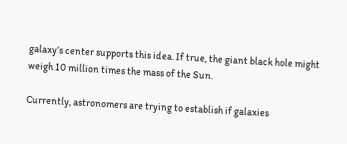galaxy’s center supports this idea. If true, the giant black hole might  weigh 10 million times the mass of the Sun.

Currently, astronomers are trying to establish if galaxies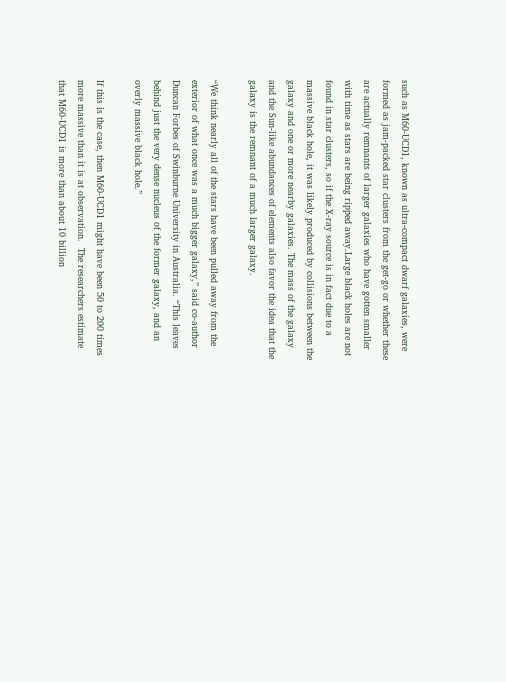such as M60-UCD1, known as ultra-compact dwarf galaxies, were formed as jam-packed star clusters from the get-go or whether these are actually remnants of larger galaxies who have gotten smaller with time as stars are being ripped away.Large black holes are not found in star clusters, so if the X-ray source is in fact due to a massive black hole, it was likely produced by collisions between the galaxy and one or more nearby galaxies. The mass of the galaxy and the Sun-like abundances of elements also favor the idea that the galaxy is the remnant of a much larger galaxy.

“We think nearly all of the stars have been pulled away from the exterior of what once was a much bigger galaxy,” said co-author Duncan Forbes of Swinburne University in Australia. “This leaves behind just the very dense nucleus of the former galaxy, and an overly massive black hole.”

If this is the case, then M60-UCD1 might have been 50 to 200 times more massive than it is at observation.  The researchers estimate that M60-UCD1 is more than about 10 billion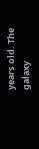years old. The galaxy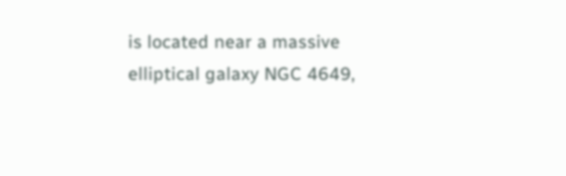is located near a massive elliptical galaxy NGC 4649,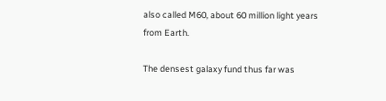also called M60, about 60 million light years from Earth.

The densest galaxy fund thus far was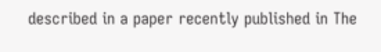described in a paper recently published in The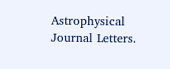Astrophysical Journal Letters.